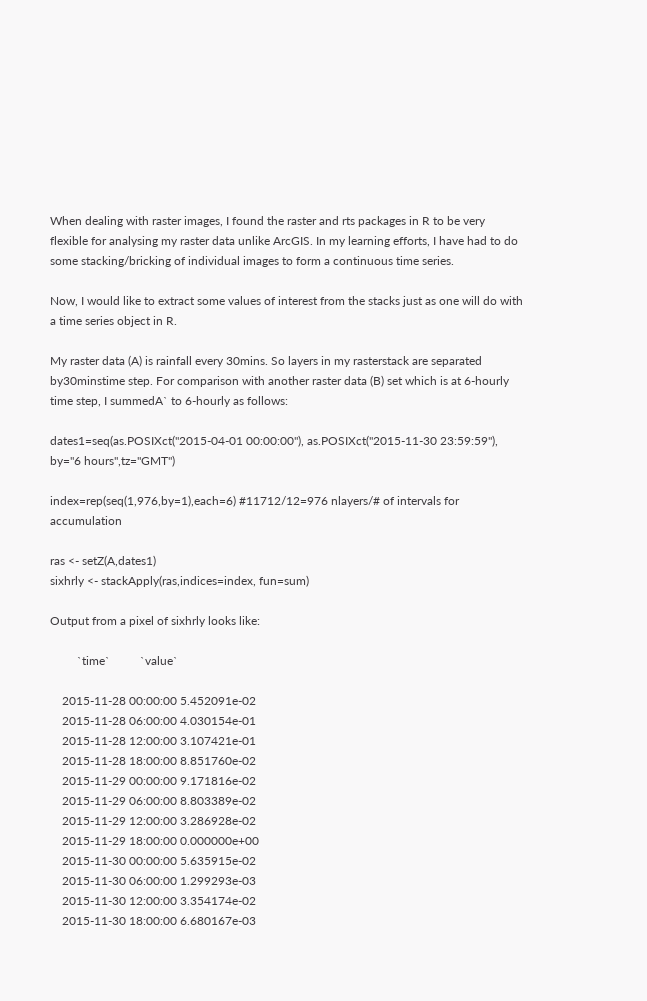When dealing with raster images, I found the raster and rts packages in R to be very flexible for analysing my raster data unlike ArcGIS. In my learning efforts, I have had to do some stacking/bricking of individual images to form a continuous time series.

Now, I would like to extract some values of interest from the stacks just as one will do with a time series object in R.

My raster data (A) is rainfall every 30mins. So layers in my rasterstack are separated by30minstime step. For comparison with another raster data (B) set which is at 6-hourly time step, I summedA` to 6-hourly as follows:

dates1=seq(as.POSIXct("2015-04-01 00:00:00"), as.POSIXct("2015-11-30 23:59:59"), by="6 hours",tz="GMT")

index=rep(seq(1,976,by=1),each=6) #11712/12=976 nlayers/# of intervals for accumulation

ras <- setZ(A,dates1)
sixhrly <- stackApply(ras,indices=index, fun=sum)

Output from a pixel of sixhrly looks like:

         `time`          `value`

    2015-11-28 00:00:00 5.452091e-02
    2015-11-28 06:00:00 4.030154e-01
    2015-11-28 12:00:00 3.107421e-01
    2015-11-28 18:00:00 8.851760e-02
    2015-11-29 00:00:00 9.171816e-02
    2015-11-29 06:00:00 8.803389e-02
    2015-11-29 12:00:00 3.286928e-02
    2015-11-29 18:00:00 0.000000e+00
    2015-11-30 00:00:00 5.635915e-02
    2015-11-30 06:00:00 1.299293e-03
    2015-11-30 12:00:00 3.354174e-02
    2015-11-30 18:00:00 6.680167e-03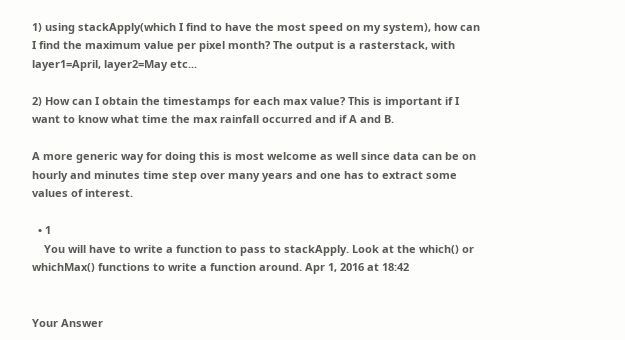1) using stackApply(which I find to have the most speed on my system), how can I find the maximum value per pixel month? The output is a rasterstack, with layer1=April, layer2=May etc...

2) How can I obtain the timestamps for each max value? This is important if I want to know what time the max rainfall occurred and if A and B.

A more generic way for doing this is most welcome as well since data can be on hourly and minutes time step over many years and one has to extract some values of interest.

  • 1
    You will have to write a function to pass to stackApply. Look at the which() or whichMax() functions to write a function around. Apr 1, 2016 at 18:42


Your Answer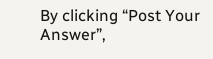By clicking “Post Your Answer”,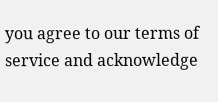you agree to our terms of service and acknowledge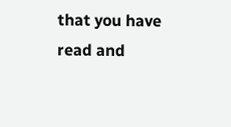that you have read and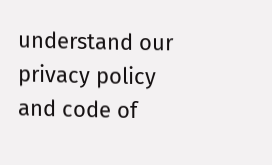understand our privacy policy and code of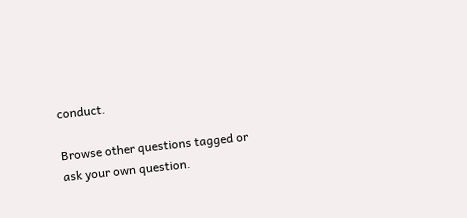conduct.

Browse other questions tagged or ask your own question.